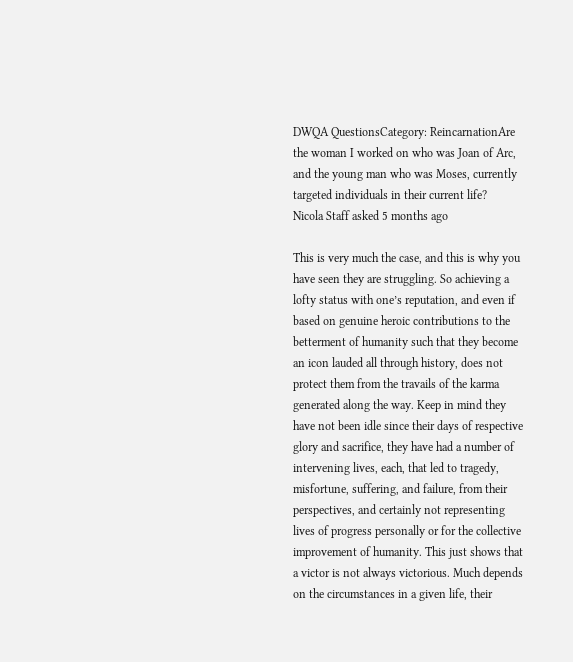DWQA QuestionsCategory: ReincarnationAre the woman I worked on who was Joan of Arc, and the young man who was Moses, currently targeted individuals in their current life?
Nicola Staff asked 5 months ago

This is very much the case, and this is why you have seen they are struggling. So achieving a lofty status with one’s reputation, and even if based on genuine heroic contributions to the betterment of humanity such that they become an icon lauded all through history, does not protect them from the travails of the karma generated along the way. Keep in mind they have not been idle since their days of respective glory and sacrifice, they have had a number of intervening lives, each, that led to tragedy, misfortune, suffering, and failure, from their perspectives, and certainly not representing lives of progress personally or for the collective improvement of humanity. This just shows that a victor is not always victorious. Much depends on the circumstances in a given life, their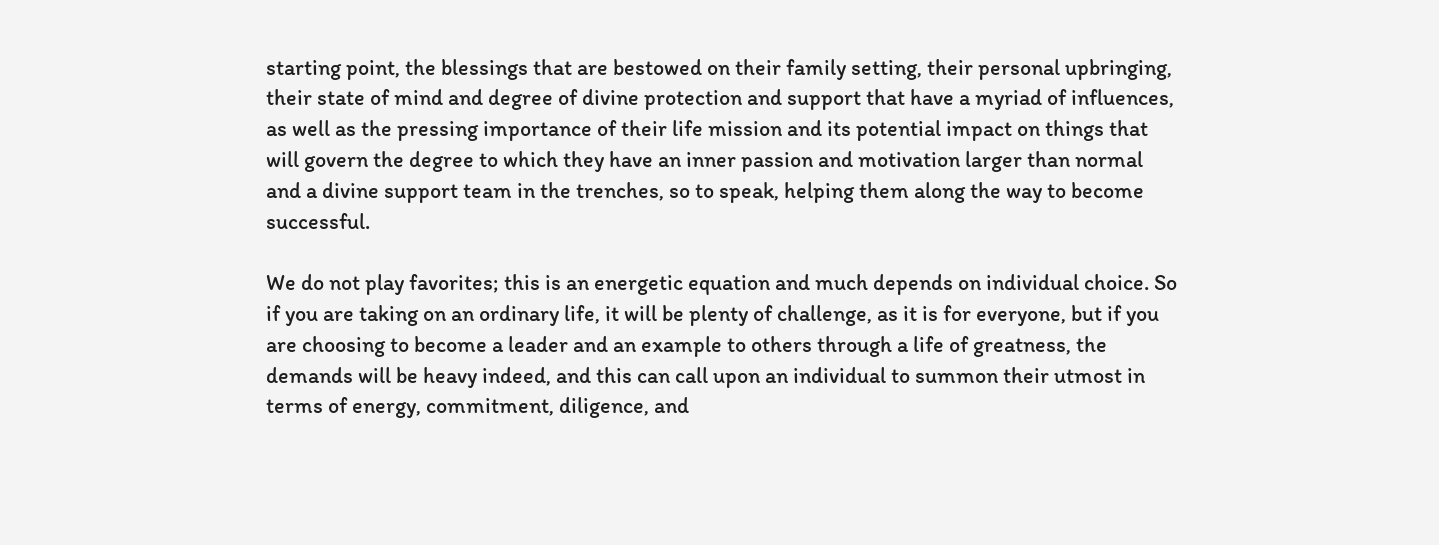starting point, the blessings that are bestowed on their family setting, their personal upbringing, their state of mind and degree of divine protection and support that have a myriad of influences, as well as the pressing importance of their life mission and its potential impact on things that will govern the degree to which they have an inner passion and motivation larger than normal and a divine support team in the trenches, so to speak, helping them along the way to become successful.

We do not play favorites; this is an energetic equation and much depends on individual choice. So if you are taking on an ordinary life, it will be plenty of challenge, as it is for everyone, but if you are choosing to become a leader and an example to others through a life of greatness, the demands will be heavy indeed, and this can call upon an individual to summon their utmost in terms of energy, commitment, diligence, and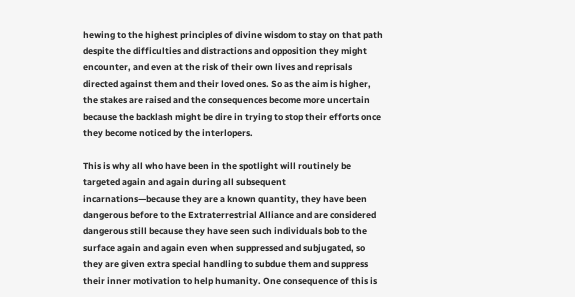hewing to the highest principles of divine wisdom to stay on that path despite the difficulties and distractions and opposition they might encounter, and even at the risk of their own lives and reprisals directed against them and their loved ones. So as the aim is higher, the stakes are raised and the consequences become more uncertain because the backlash might be dire in trying to stop their efforts once they become noticed by the interlopers.

This is why all who have been in the spotlight will routinely be targeted again and again during all subsequent incarnations—because they are a known quantity, they have been dangerous before to the Extraterrestrial Alliance and are considered dangerous still because they have seen such individuals bob to the surface again and again even when suppressed and subjugated, so they are given extra special handling to subdue them and suppress their inner motivation to help humanity. One consequence of this is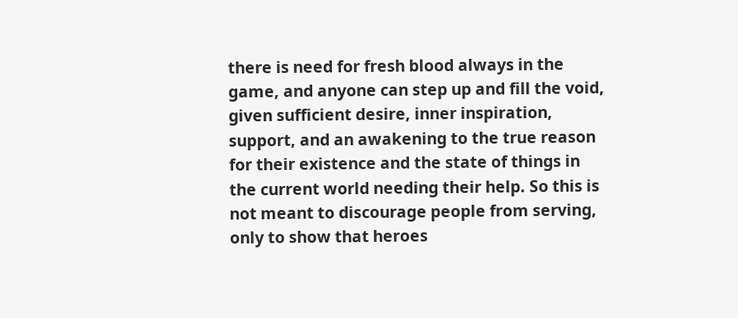there is need for fresh blood always in the game, and anyone can step up and fill the void, given sufficient desire, inner inspiration, support, and an awakening to the true reason for their existence and the state of things in the current world needing their help. So this is not meant to discourage people from serving, only to show that heroes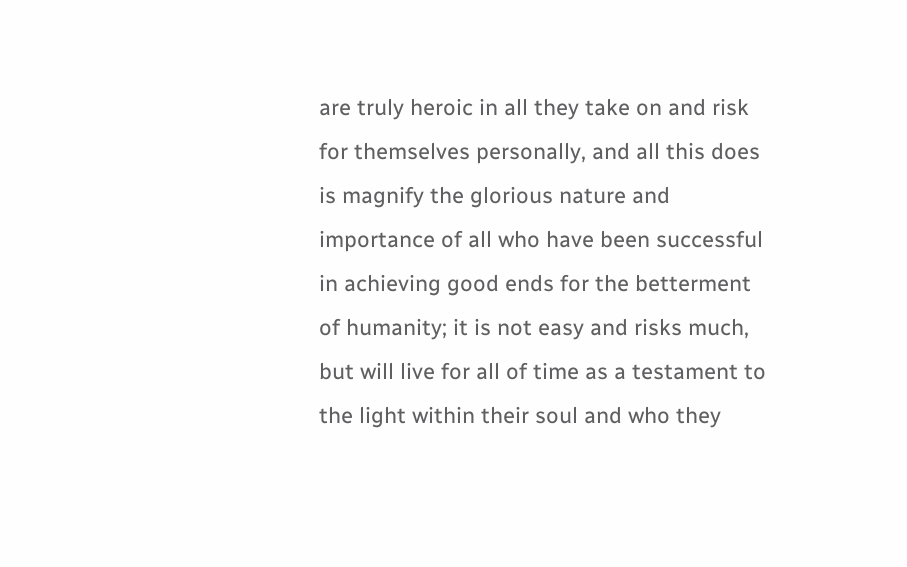are truly heroic in all they take on and risk for themselves personally, and all this does is magnify the glorious nature and importance of all who have been successful in achieving good ends for the betterment of humanity; it is not easy and risks much, but will live for all of time as a testament to the light within their soul and who they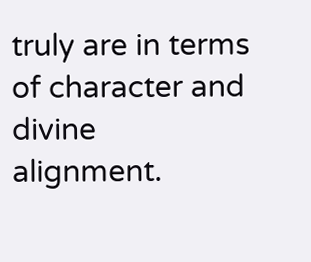truly are in terms of character and divine alignment.